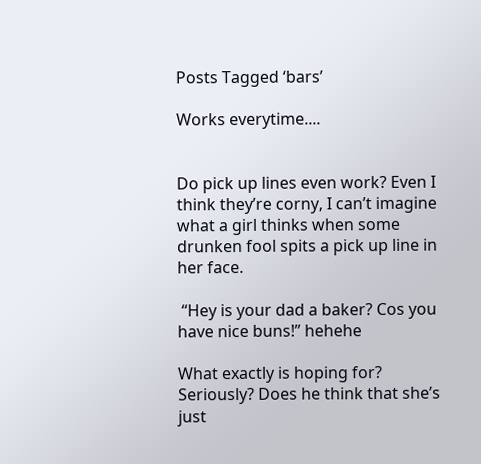Posts Tagged ‘bars’

Works everytime....


Do pick up lines even work? Even I think they’re corny, I can’t imagine what a girl thinks when some drunken fool spits a pick up line in her face.

 “Hey is your dad a baker? Cos you have nice buns!” hehehe

What exactly is hoping for? Seriously? Does he think that she’s just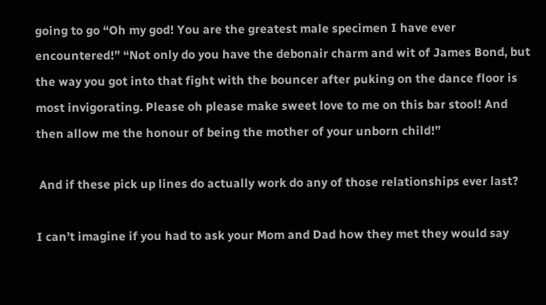going to go “Oh my god! You are the greatest male specimen I have ever encountered!” “Not only do you have the debonair charm and wit of James Bond, but the way you got into that fight with the bouncer after puking on the dance floor is most invigorating. Please oh please make sweet love to me on this bar stool! And then allow me the honour of being the mother of your unborn child!”

 And if these pick up lines do actually work do any of those relationships ever last?

I can’t imagine if you had to ask your Mom and Dad how they met they would say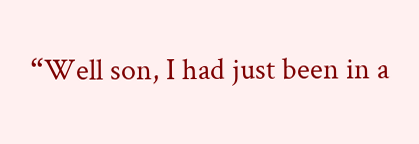“Well son, I had just been in a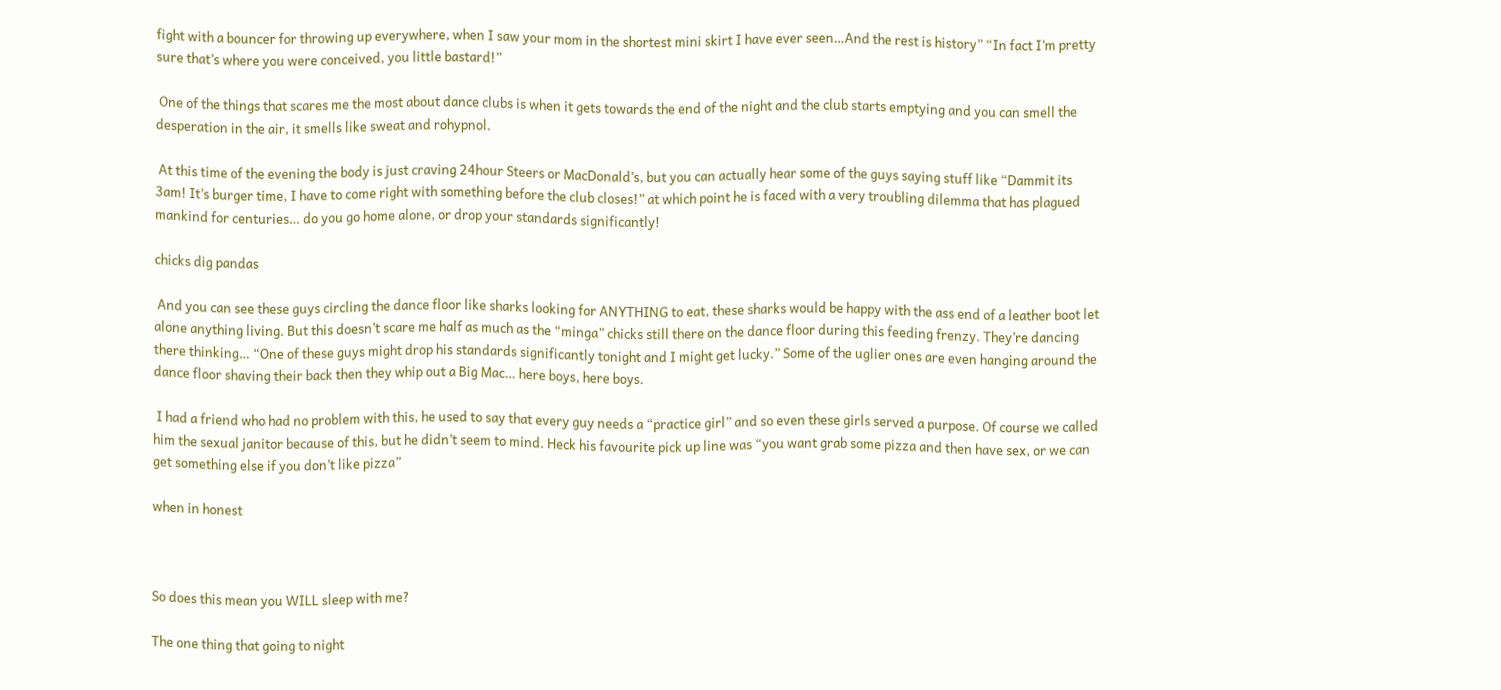fight with a bouncer for throwing up everywhere, when I saw your mom in the shortest mini skirt I have ever seen…And the rest is history” “In fact I’m pretty sure that’s where you were conceived, you little bastard!”

 One of the things that scares me the most about dance clubs is when it gets towards the end of the night and the club starts emptying and you can smell the desperation in the air, it smells like sweat and rohypnol.

 At this time of the evening the body is just craving 24hour Steers or MacDonald’s, but you can actually hear some of the guys saying stuff like “Dammit its 3am! It’s burger time, I have to come right with something before the club closes!” at which point he is faced with a very troubling dilemma that has plagued mankind for centuries… do you go home alone, or drop your standards significantly!

chicks dig pandas

 And you can see these guys circling the dance floor like sharks looking for ANYTHING to eat, these sharks would be happy with the ass end of a leather boot let alone anything living. But this doesn’t scare me half as much as the “minga” chicks still there on the dance floor during this feeding frenzy. They’re dancing there thinking… “One of these guys might drop his standards significantly tonight and I might get lucky.” Some of the uglier ones are even hanging around the dance floor shaving their back then they whip out a Big Mac… here boys, here boys.

 I had a friend who had no problem with this, he used to say that every guy needs a “practice girl” and so even these girls served a purpose. Of course we called him the sexual janitor because of this, but he didn’t seem to mind. Heck his favourite pick up line was “you want grab some pizza and then have sex, or we can get something else if you don’t like pizza”

when in honest



So does this mean you WILL sleep with me?

The one thing that going to night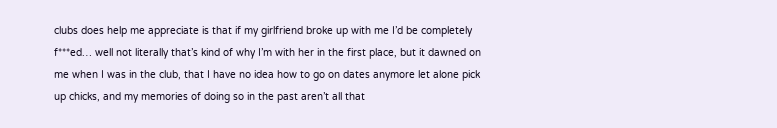clubs does help me appreciate is that if my girlfriend broke up with me I’d be completely f***ed… well not literally that’s kind of why I’m with her in the first place, but it dawned on me when I was in the club, that I have no idea how to go on dates anymore let alone pick up chicks, and my memories of doing so in the past aren’t all that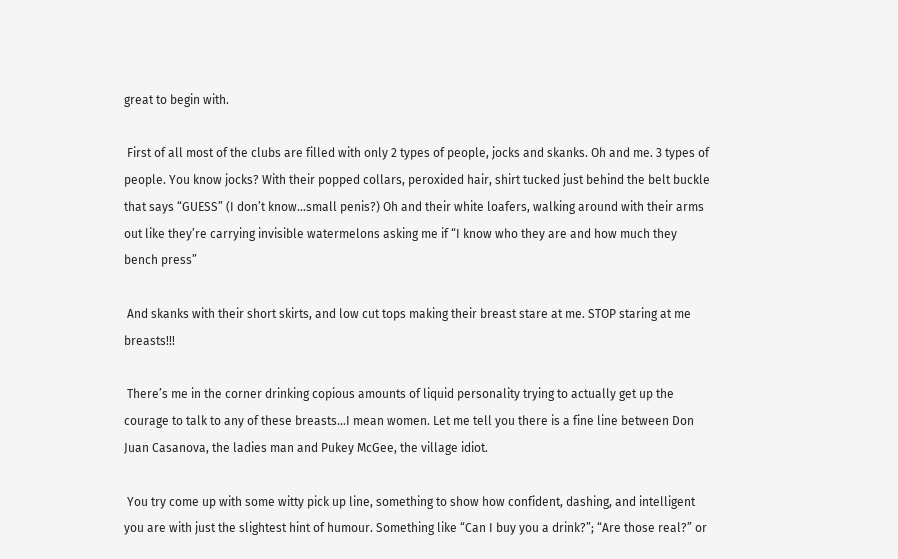great to begin with.

 First of all most of the clubs are filled with only 2 types of people, jocks and skanks. Oh and me. 3 types of people. You know jocks? With their popped collars, peroxided hair, shirt tucked just behind the belt buckle that says “GUESS” (I don’t know…small penis?) Oh and their white loafers, walking around with their arms out like they’re carrying invisible watermelons asking me if “I know who they are and how much they bench press”

 And skanks with their short skirts, and low cut tops making their breast stare at me. STOP staring at me breasts!!!

 There’s me in the corner drinking copious amounts of liquid personality trying to actually get up the courage to talk to any of these breasts…I mean women. Let me tell you there is a fine line between Don Juan Casanova, the ladies man and Pukey McGee, the village idiot.

 You try come up with some witty pick up line, something to show how confident, dashing, and intelligent you are with just the slightest hint of humour. Something like “Can I buy you a drink?”; “Are those real?” or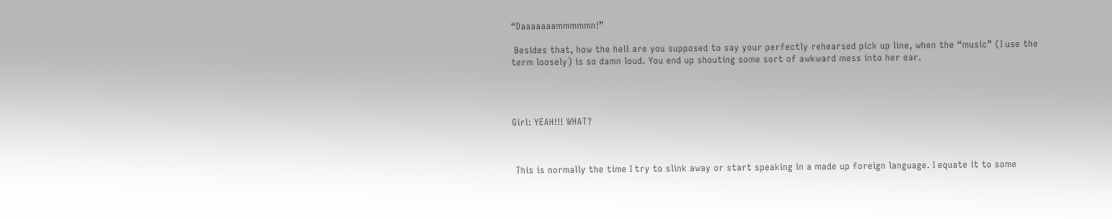“Daaaaaaammmmmn!”

 Besides that, how the hell are you supposed to say your perfectly rehearsed pick up line, when the “music” (I use the term loosely) is so damn loud. You end up shouting some sort of awkward mess into her ear.




Girl: YEAH!!! WHAT?



 This is normally the time I try to slink away or start speaking in a made up foreign language. I equate it to some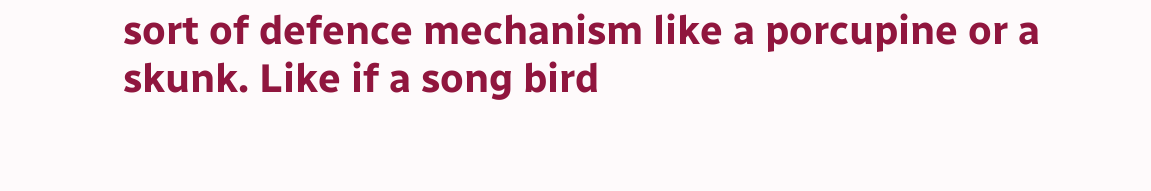sort of defence mechanism like a porcupine or a skunk. Like if a song bird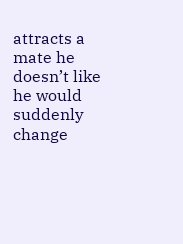attracts a mate he doesn’t like he would suddenly change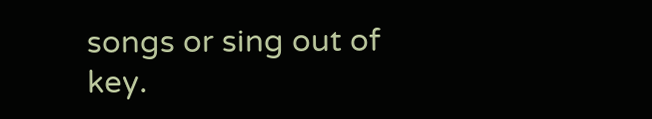songs or sing out of key.